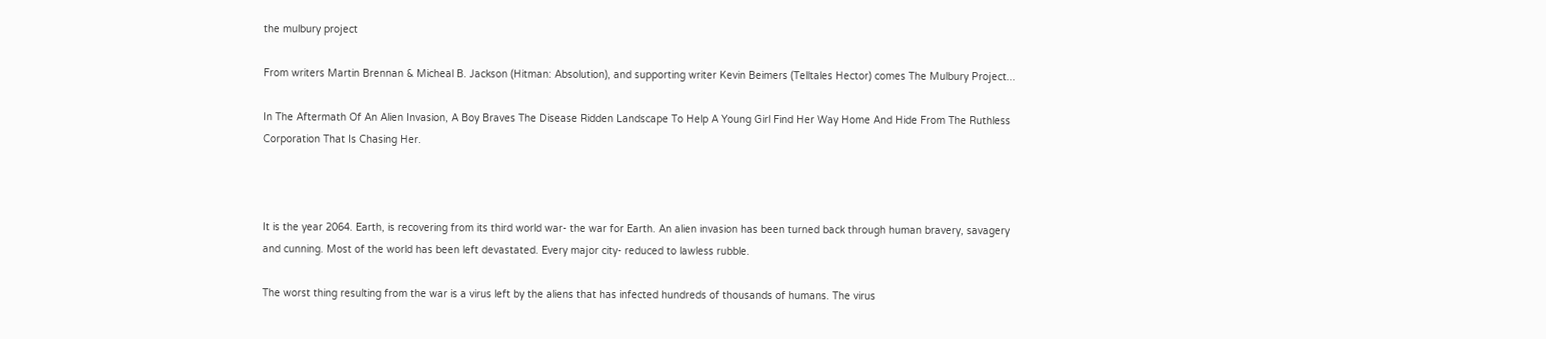the mulbury project

From writers Martin Brennan & Micheal B. Jackson (Hitman: Absolution), and supporting writer Kevin Beimers (Telltales Hector) comes The Mulbury Project...

In The Aftermath Of An Alien Invasion, A Boy Braves The Disease Ridden Landscape To Help A Young Girl Find Her Way Home And Hide From The Ruthless Corporation That Is Chasing Her.



It is the year 2064. Earth, is recovering from its third world war- the war for Earth. An alien invasion has been turned back through human bravery, savagery and cunning. Most of the world has been left devastated. Every major city- reduced to lawless rubble.

The worst thing resulting from the war is a virus left by the aliens that has infected hundreds of thousands of humans. The virus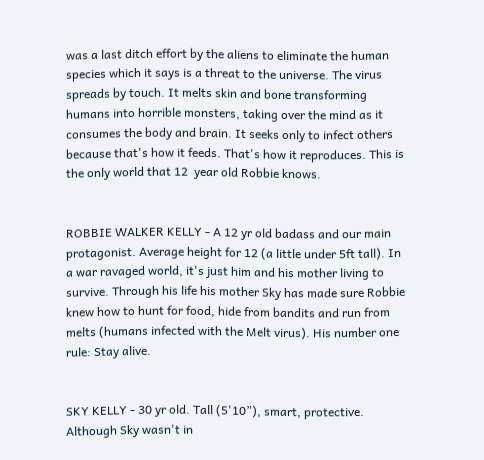was a last ditch effort by the aliens to eliminate the human species which it says is a threat to the universe. The virus spreads by touch. It melts skin and bone transforming humans into horrible monsters, taking over the mind as it consumes the body and brain. It seeks only to infect others because that's how it feeds. That's how it reproduces. This is the only world that 12  year old Robbie knows.


ROBBIE WALKER KELLY - A 12 yr old badass and our main protagonist. Average height for 12 (a little under 5ft tall). In a war ravaged world, it's just him and his mother living to survive. Through his life his mother Sky has made sure Robbie knew how to hunt for food, hide from bandits and run from melts (humans infected with the Melt virus). His number one rule: Stay alive.


SKY KELLY - 30 yr old. Tall (5'10”), smart, protective. Although Sky wasn't in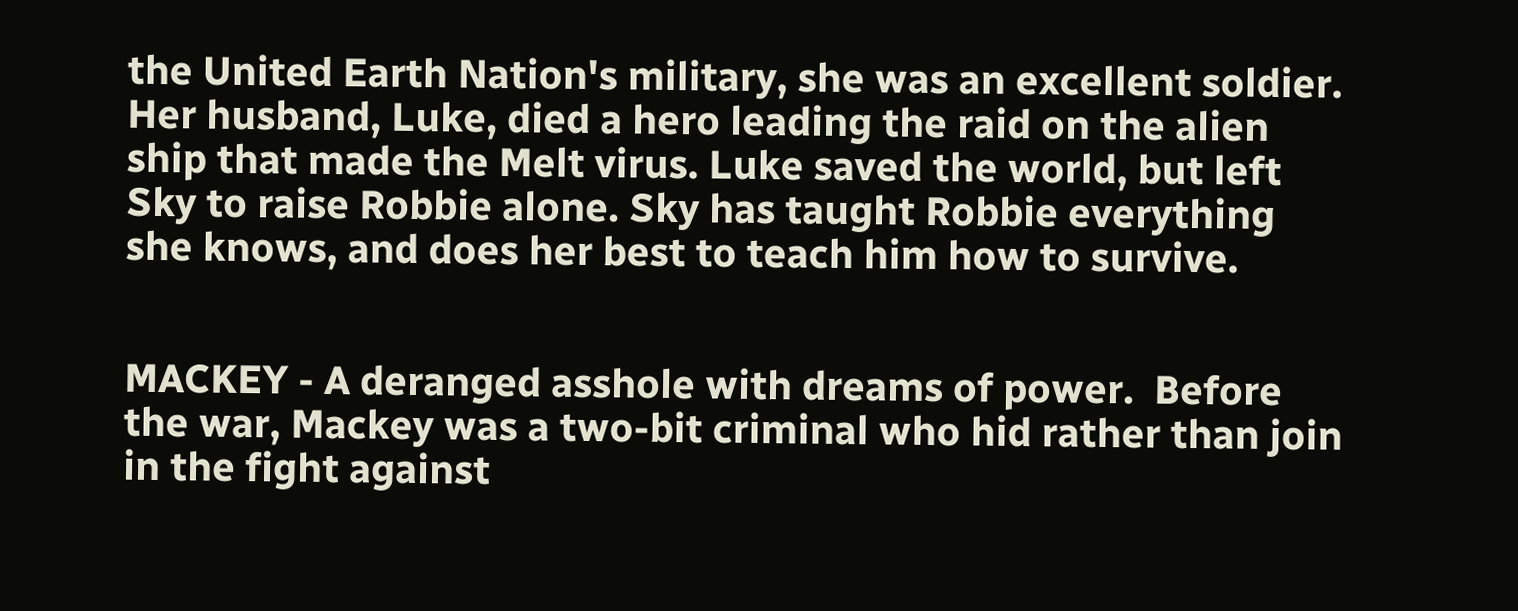the United Earth Nation's military, she was an excellent soldier. Her husband, Luke, died a hero leading the raid on the alien ship that made the Melt virus. Luke saved the world, but left Sky to raise Robbie alone. Sky has taught Robbie everything she knows, and does her best to teach him how to survive.


MACKEY - A deranged asshole with dreams of power.  Before the war, Mackey was a two-bit criminal who hid rather than join in the fight against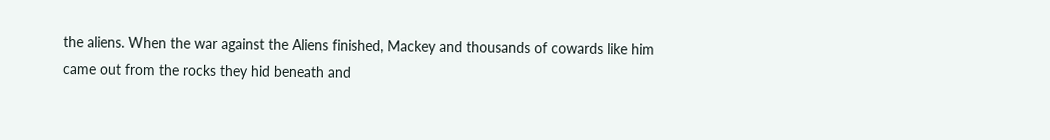the aliens. When the war against the Aliens finished, Mackey and thousands of cowards like him came out from the rocks they hid beneath and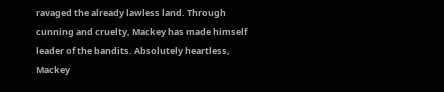ravaged the already lawless land. Through cunning and cruelty, Mackey has made himself leader of the bandits. Absolutely heartless, Mackey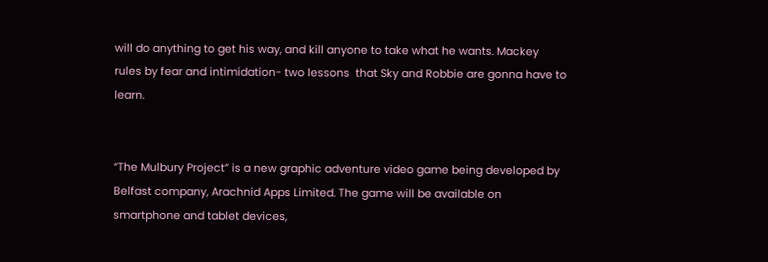will do anything to get his way, and kill anyone to take what he wants. Mackey rules by fear and intimidation- two lessons  that Sky and Robbie are gonna have to learn.


“The Mulbury Project” is a new graphic adventure video game being developed by Belfast company, Arachnid Apps Limited. The game will be available on smartphone and tablet devices,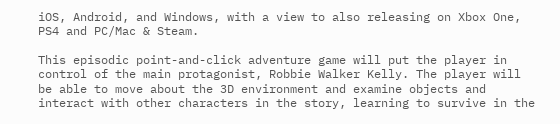iOS, Android, and Windows, with a view to also releasing on Xbox One, PS4 and PC/Mac & Steam.

This episodic point-and-click adventure game will put the player in control of the main protagonist, Robbie Walker Kelly. The player will be able to move about the 3D environment and examine objects and interact with other characters in the story, learning to survive in the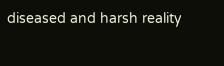diseased and harsh reality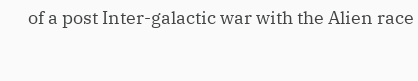of a post Inter-galactic war with the Alien race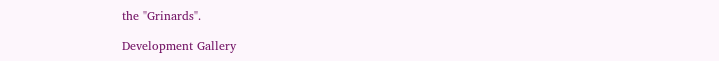the "Grinards".

Development Gallery